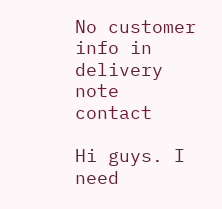No customer info in delivery note contact

Hi guys. I need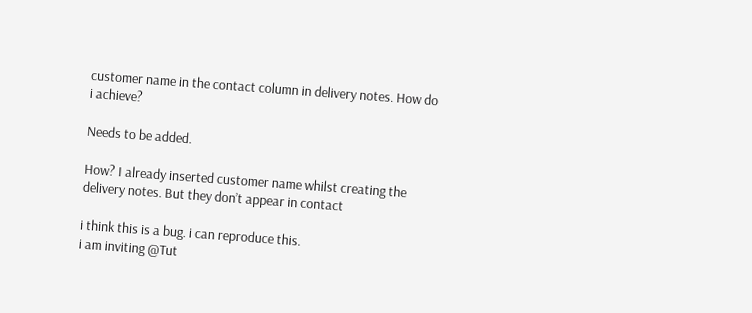customer name in the contact column in delivery notes. How do i achieve?

Needs to be added.

How? I already inserted customer name whilst creating the delivery notes. But they don’t appear in contact

i think this is a bug. i can reproduce this.
i am inviting @Tut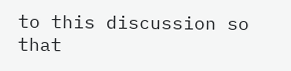to this discussion so that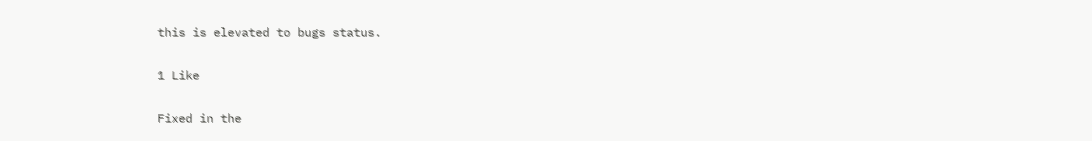this is elevated to bugs status.

1 Like

Fixed in the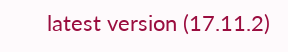latest version (17.11.2)